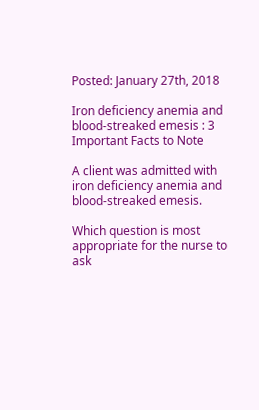Posted: January 27th, 2018

Iron deficiency anemia and blood-streaked emesis : 3 Important Facts to Note

A client was admitted with iron deficiency anemia and blood-streaked emesis.

Which question is most appropriate for the nurse to ask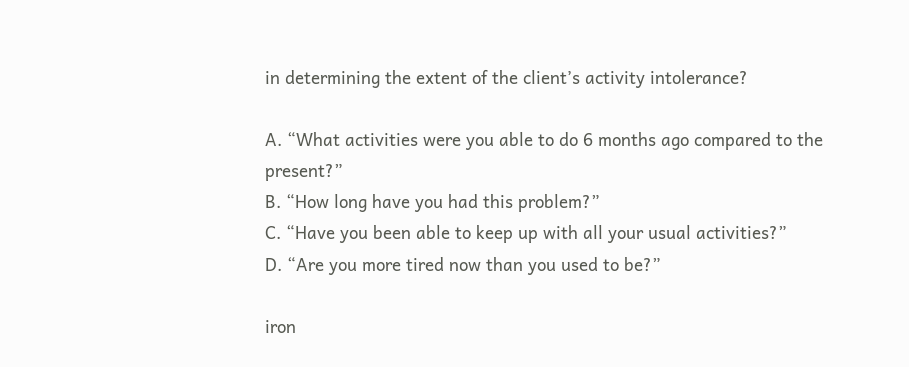in determining the extent of the client’s activity intolerance?

A. “What activities were you able to do 6 months ago compared to the present?”
B. “How long have you had this problem?”
C. “Have you been able to keep up with all your usual activities?”
D. “Are you more tired now than you used to be?”

iron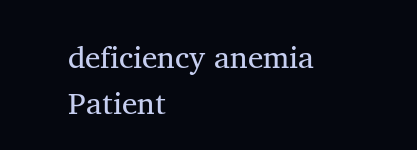deficiency anemia
Patient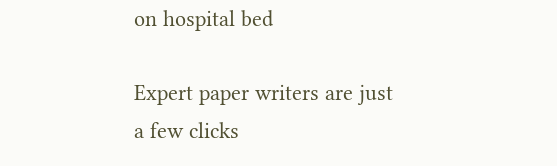on hospital bed

Expert paper writers are just a few clicks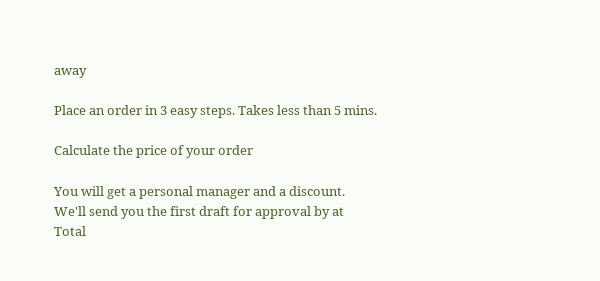away

Place an order in 3 easy steps. Takes less than 5 mins.

Calculate the price of your order

You will get a personal manager and a discount.
We'll send you the first draft for approval by at
Total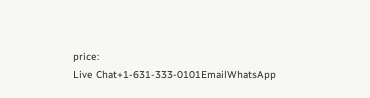price:
Live Chat+1-631-333-0101EmailWhatsApp